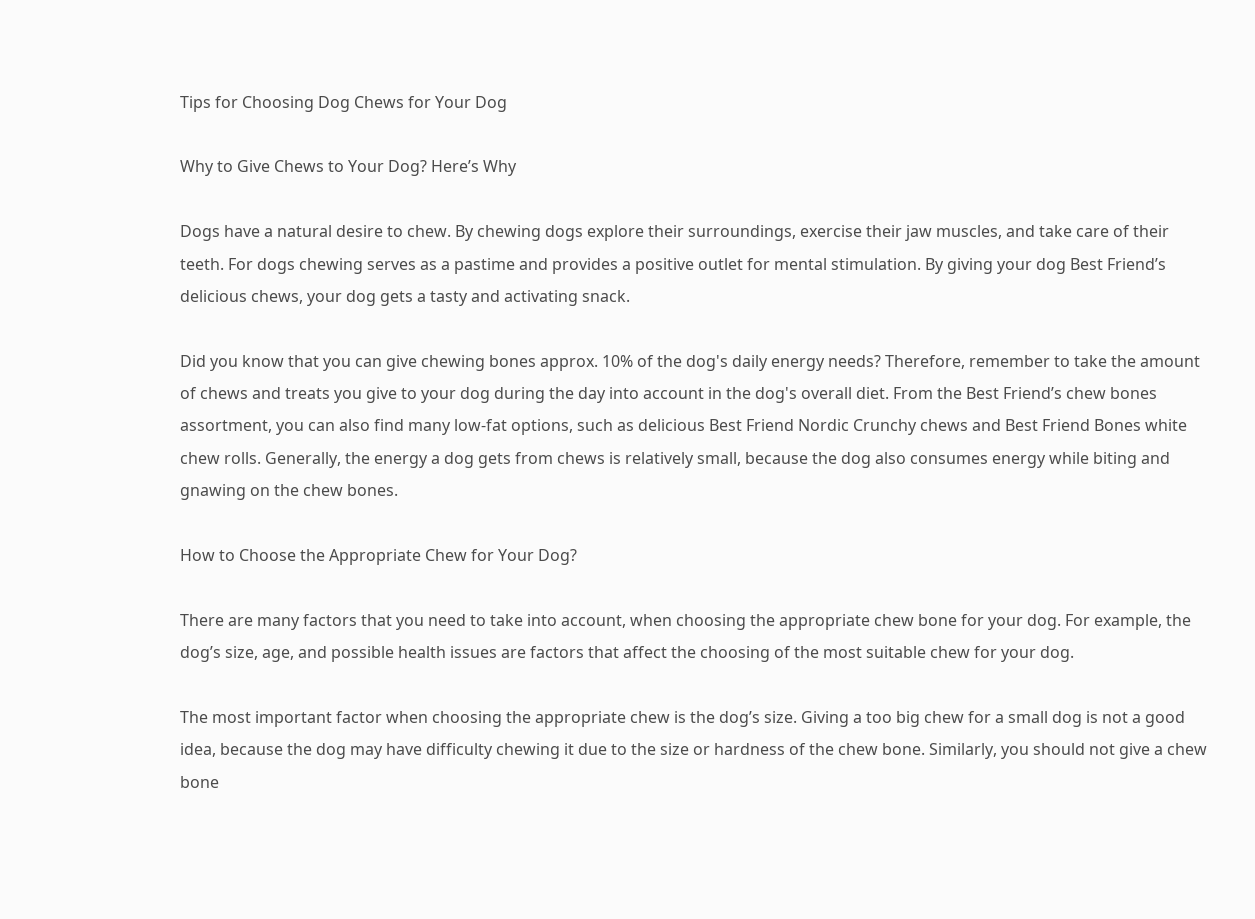Tips for Choosing Dog Chews for Your Dog

Why to Give Chews to Your Dog? Here’s Why

Dogs have a natural desire to chew. By chewing dogs explore their surroundings, exercise their jaw muscles, and take care of their teeth. For dogs chewing serves as a pastime and provides a positive outlet for mental stimulation. By giving your dog Best Friend’s delicious chews, your dog gets a tasty and activating snack.

Did you know that you can give chewing bones approx. 10% of the dog's daily energy needs? Therefore, remember to take the amount of chews and treats you give to your dog during the day into account in the dog's overall diet. From the Best Friend’s chew bones assortment, you can also find many low-fat options, such as delicious Best Friend Nordic Crunchy chews and Best Friend Bones white chew rolls. Generally, the energy a dog gets from chews is relatively small, because the dog also consumes energy while biting and gnawing on the chew bones.

How to Choose the Appropriate Chew for Your Dog?

There are many factors that you need to take into account, when choosing the appropriate chew bone for your dog. For example, the dog’s size, age, and possible health issues are factors that affect the choosing of the most suitable chew for your dog.

The most important factor when choosing the appropriate chew is the dog’s size. Giving a too big chew for a small dog is not a good idea, because the dog may have difficulty chewing it due to the size or hardness of the chew bone. Similarly, you should not give a chew bone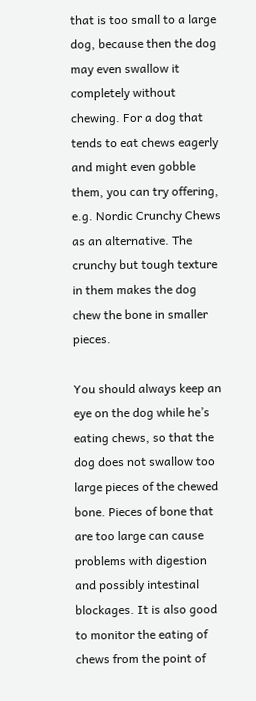that is too small to a large dog, because then the dog may even swallow it completely without chewing. For a dog that tends to eat chews eagerly and might even gobble them, you can try offering, e.g. Nordic Crunchy Chews as an alternative. The crunchy but tough texture in them makes the dog chew the bone in smaller pieces.

You should always keep an eye on the dog while he’s eating chews, so that the dog does not swallow too large pieces of the chewed bone. Pieces of bone that are too large can cause problems with digestion and possibly intestinal blockages. It is also good to monitor the eating of chews from the point of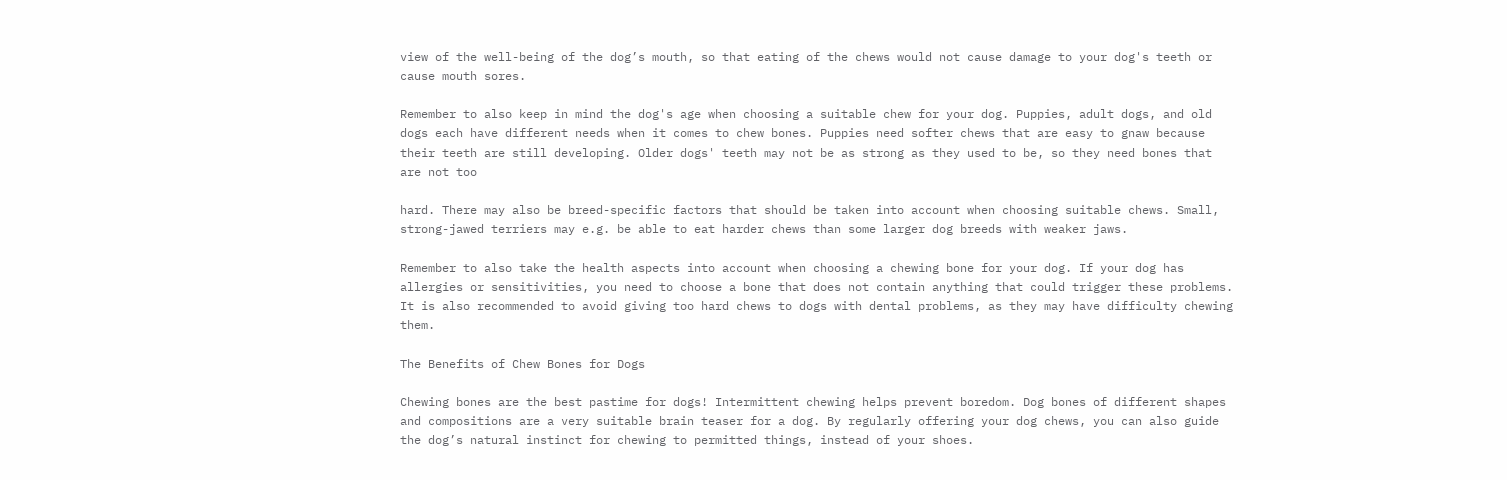view of the well-being of the dog’s mouth, so that eating of the chews would not cause damage to your dog's teeth or cause mouth sores.

Remember to also keep in mind the dog's age when choosing a suitable chew for your dog. Puppies, adult dogs, and old dogs each have different needs when it comes to chew bones. Puppies need softer chews that are easy to gnaw because their teeth are still developing. Older dogs' teeth may not be as strong as they used to be, so they need bones that are not too

hard. There may also be breed-specific factors that should be taken into account when choosing suitable chews. Small, strong-jawed terriers may e.g. be able to eat harder chews than some larger dog breeds with weaker jaws.

Remember to also take the health aspects into account when choosing a chewing bone for your dog. If your dog has allergies or sensitivities, you need to choose a bone that does not contain anything that could trigger these problems. It is also recommended to avoid giving too hard chews to dogs with dental problems, as they may have difficulty chewing them.

The Benefits of Chew Bones for Dogs

Chewing bones are the best pastime for dogs! Intermittent chewing helps prevent boredom. Dog bones of different shapes and compositions are a very suitable brain teaser for a dog. By regularly offering your dog chews, you can also guide the dog’s natural instinct for chewing to permitted things, instead of your shoes.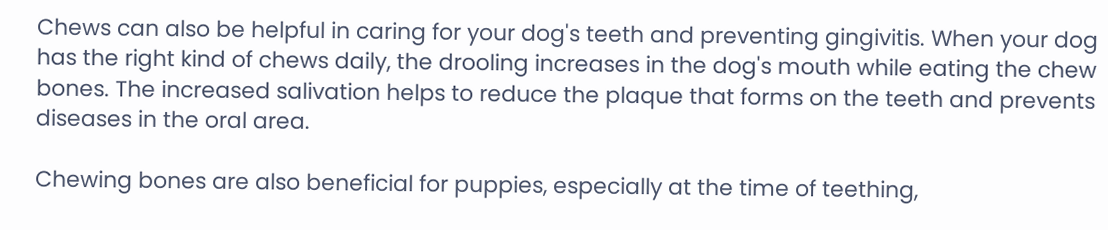Chews can also be helpful in caring for your dog's teeth and preventing gingivitis. When your dog has the right kind of chews daily, the drooling increases in the dog's mouth while eating the chew bones. The increased salivation helps to reduce the plaque that forms on the teeth and prevents diseases in the oral area.

Chewing bones are also beneficial for puppies, especially at the time of teething,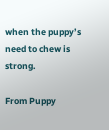when the puppy’s need to chew is strong.

From Puppy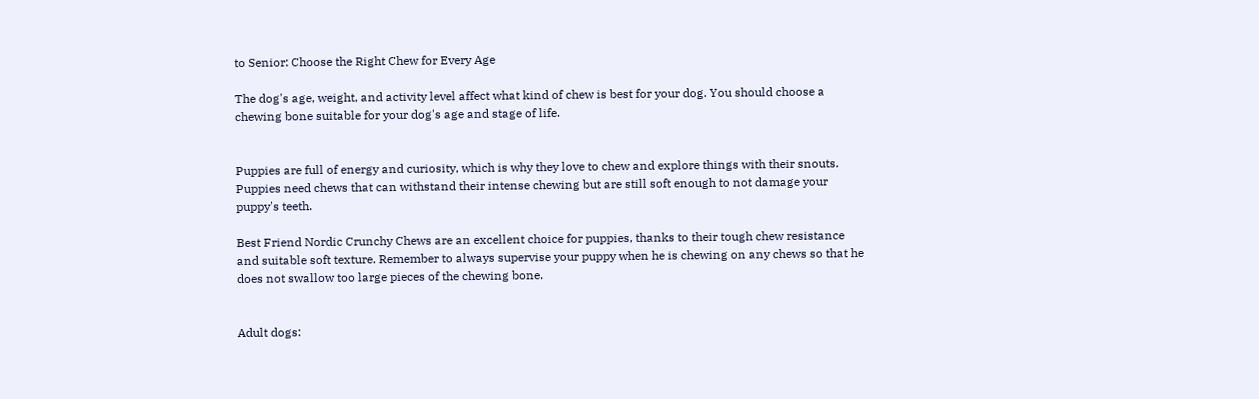to Senior: Choose the Right Chew for Every Age

The dog's age, weight, and activity level affect what kind of chew is best for your dog. You should choose a chewing bone suitable for your dog's age and stage of life.


Puppies are full of energy and curiosity, which is why they love to chew and explore things with their snouts. Puppies need chews that can withstand their intense chewing but are still soft enough to not damage your puppy's teeth.

Best Friend Nordic Crunchy Chews are an excellent choice for puppies, thanks to their tough chew resistance and suitable soft texture. Remember to always supervise your puppy when he is chewing on any chews so that he does not swallow too large pieces of the chewing bone.


Adult dogs: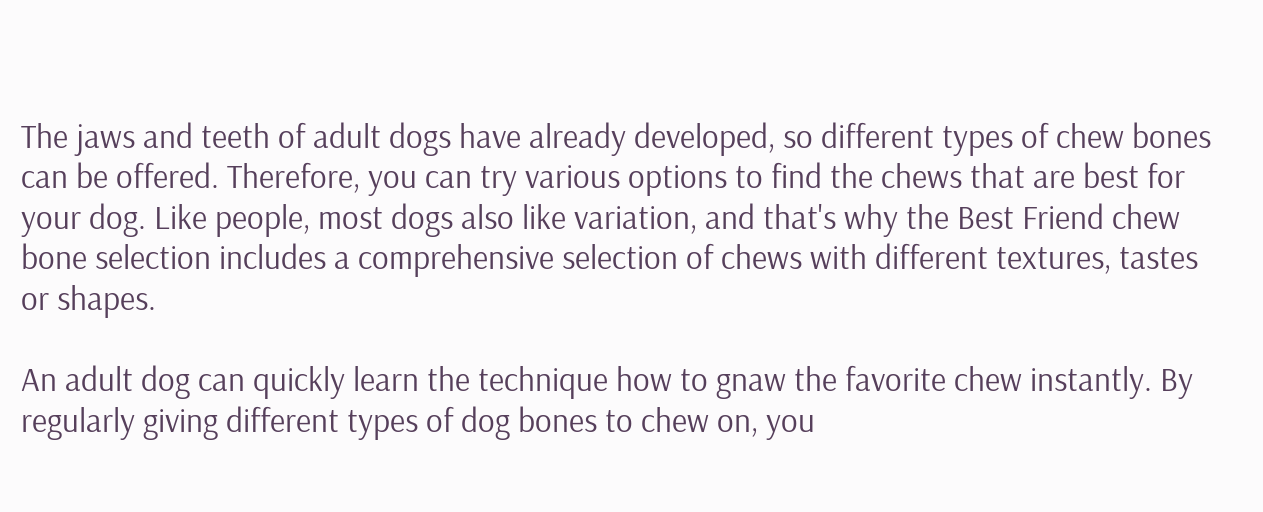The jaws and teeth of adult dogs have already developed, so different types of chew bones can be offered. Therefore, you can try various options to find the chews that are best for your dog. Like people, most dogs also like variation, and that's why the Best Friend chew bone selection includes a comprehensive selection of chews with different textures, tastes or shapes.

An adult dog can quickly learn the technique how to gnaw the favorite chew instantly. By regularly giving different types of dog bones to chew on, you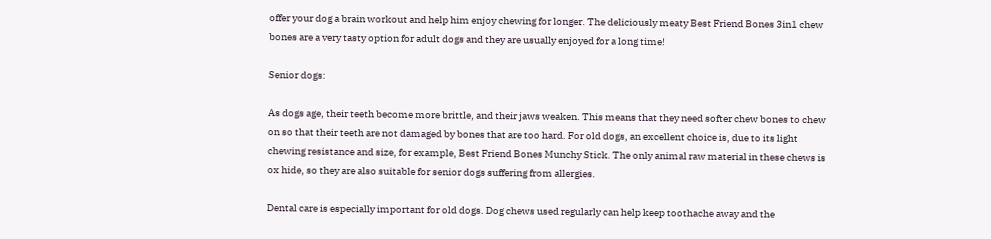offer your dog a brain workout and help him enjoy chewing for longer. The deliciously meaty Best Friend Bones 3in1 chew bones are a very tasty option for adult dogs and they are usually enjoyed for a long time!

Senior dogs:

As dogs age, their teeth become more brittle, and their jaws weaken. This means that they need softer chew bones to chew on so that their teeth are not damaged by bones that are too hard. For old dogs, an excellent choice is, due to its light chewing resistance and size, for example, Best Friend Bones Munchy Stick. The only animal raw material in these chews is ox hide, so they are also suitable for senior dogs suffering from allergies.

Dental care is especially important for old dogs. Dog chews used regularly can help keep toothache away and the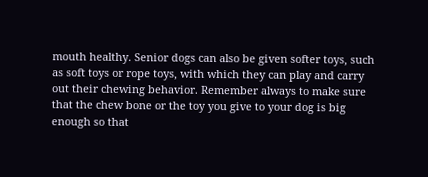mouth healthy. Senior dogs can also be given softer toys, such as soft toys or rope toys, with which they can play and carry out their chewing behavior. Remember always to make sure that the chew bone or the toy you give to your dog is big enough so that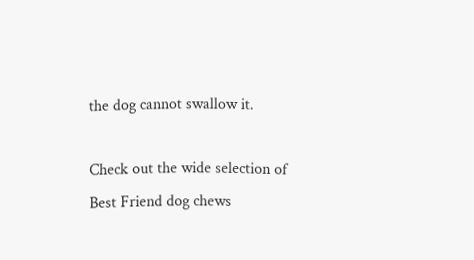the dog cannot swallow it.

Check out the wide selection of Best Friend dog chews